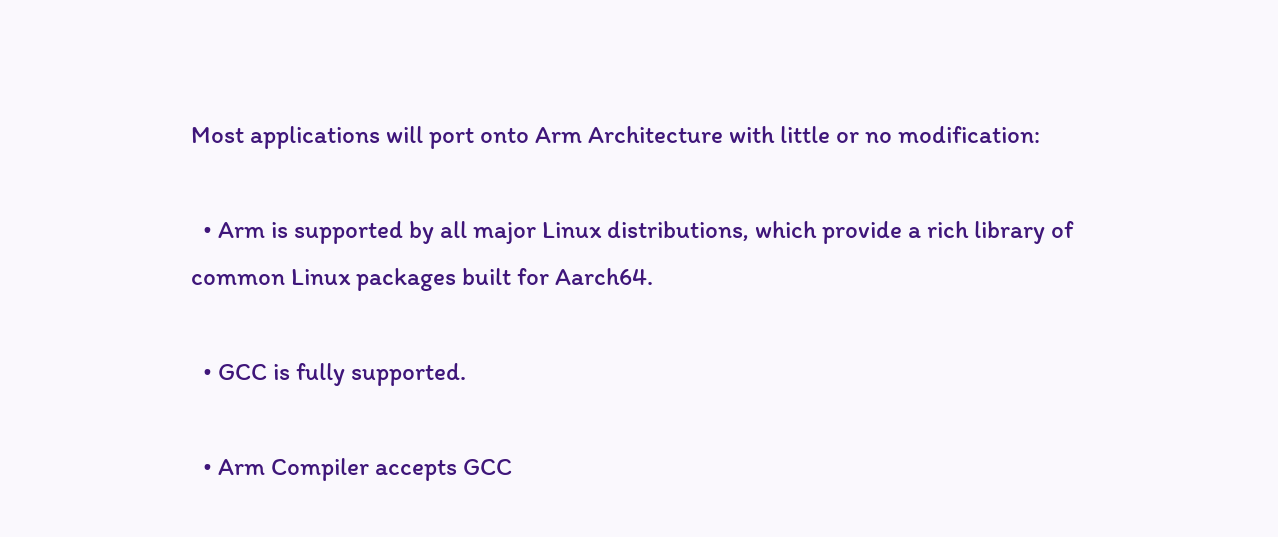Most applications will port onto Arm Architecture with little or no modification:

  • Arm is supported by all major Linux distributions, which provide a rich library of common Linux packages built for Aarch64.

  • GCC is fully supported.

  • Arm Compiler accepts GCC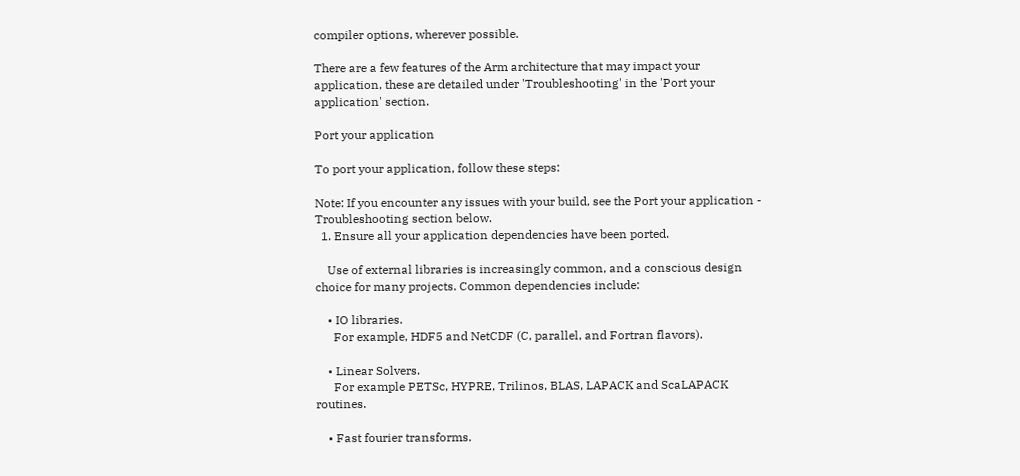compiler options, wherever possible.

There are a few features of the Arm architecture that may impact your application, these are detailed under 'Troubleshooting' in the 'Port your application' section.

Port your application

To port your application, follow these steps:

Note: If you encounter any issues with your build, see the Port your application - Troubleshooting section below.
  1. Ensure all your application dependencies have been ported.

    Use of external libraries is increasingly common, and a conscious design choice for many projects. Common dependencies include:

    • IO libraries.
      For example, HDF5 and NetCDF (C, parallel, and Fortran flavors).

    • Linear Solvers.
      For example PETSc, HYPRE, Trilinos, BLAS, LAPACK and ScaLAPACK routines.

    • Fast fourier transforms.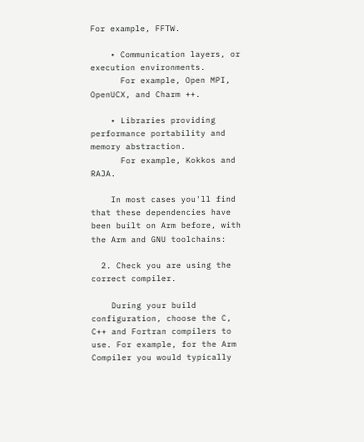For example, FFTW.

    • Communication layers, or execution environments.
      For example, Open MPI, OpenUCX, and Charm ++.

    • Libraries providing performance portability and memory abstraction.
      For example, Kokkos and RAJA.

    In most cases you'll find that these dependencies have been built on Arm before, with the Arm and GNU toolchains:

  2. Check you are using the correct compiler.

    During your build configuration, choose the C, C++ and Fortran compilers to use. For example, for the Arm Compiler you would typically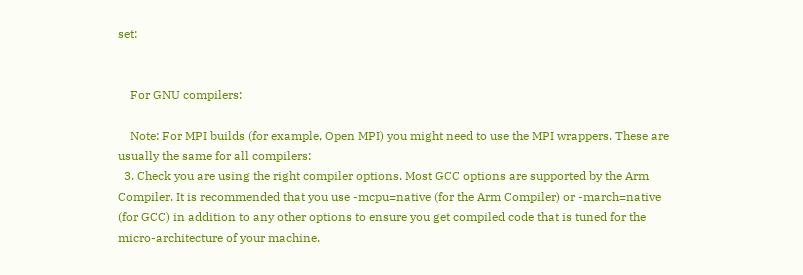set:


    For GNU compilers:

    Note: For MPI builds (for example, Open MPI) you might need to use the MPI wrappers. These are usually the same for all compilers:
  3. Check you are using the right compiler options. Most GCC options are supported by the Arm Compiler. It is recommended that you use -mcpu=native (for the Arm Compiler) or -march=native (for GCC) in addition to any other options to ensure you get compiled code that is tuned for the micro-architecture of your machine.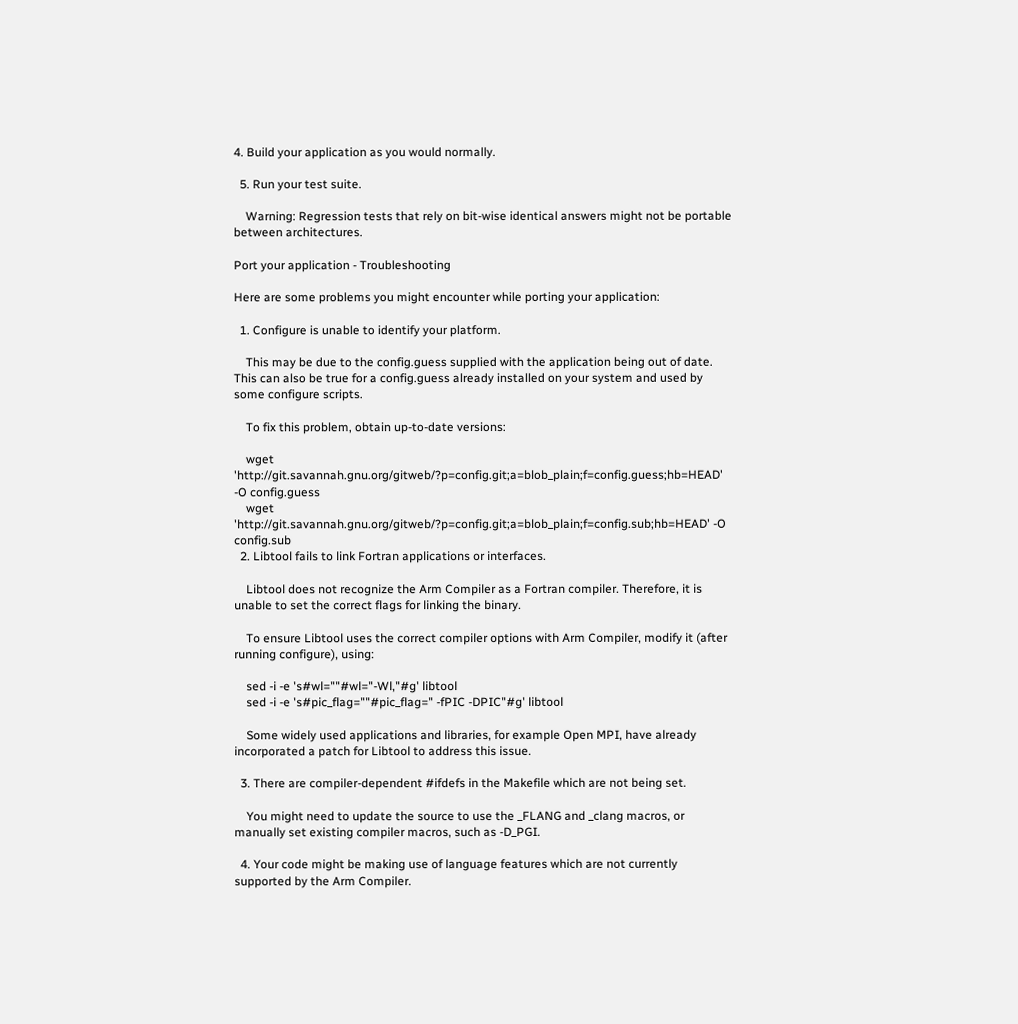4. Build your application as you would normally.

  5. Run your test suite.

    Warning: Regression tests that rely on bit-wise identical answers might not be portable between architectures.

Port your application - Troubleshooting

Here are some problems you might encounter while porting your application:

  1. Configure is unable to identify your platform.

    This may be due to the config.guess supplied with the application being out of date. This can also be true for a config.guess already installed on your system and used by some configure scripts.

    To fix this problem, obtain up-to-date versions:

    wget 'http://git.savannah.gnu.org/gitweb/?p=config.git;a=blob_plain;f=config.guess;hb=HEAD' -O config.guess
    wget 'http://git.savannah.gnu.org/gitweb/?p=config.git;a=blob_plain;f=config.sub;hb=HEAD' -O config.sub
  2. Libtool fails to link Fortran applications or interfaces.

    Libtool does not recognize the Arm Compiler as a Fortran compiler. Therefore, it is unable to set the correct flags for linking the binary.

    To ensure Libtool uses the correct compiler options with Arm Compiler, modify it (after running configure), using:

    sed -i -e 's#wl=""#wl="-Wl,"#g' libtool
    sed -i -e 's#pic_flag=""#pic_flag=" -fPIC -DPIC"#g' libtool

    Some widely used applications and libraries, for example Open MPI, have already incorporated a patch for Libtool to address this issue.

  3. There are compiler-dependent #ifdefs in the Makefile which are not being set.

    You might need to update the source to use the _FLANG and _clang macros, or manually set existing compiler macros, such as -D_PGI.

  4. Your code might be making use of language features which are not currently supported by the Arm Compiler.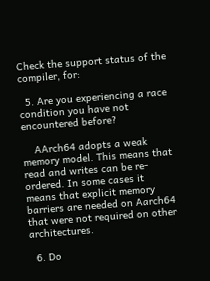Check the support status of the compiler, for:

  5. Are you experiencing a race condition you have not encountered before?

    AArch64 adopts a weak memory model. This means that read and writes can be re-ordered. In some cases it means that explicit memory barriers are needed on Aarch64 that were not required on other architectures.

  6. Do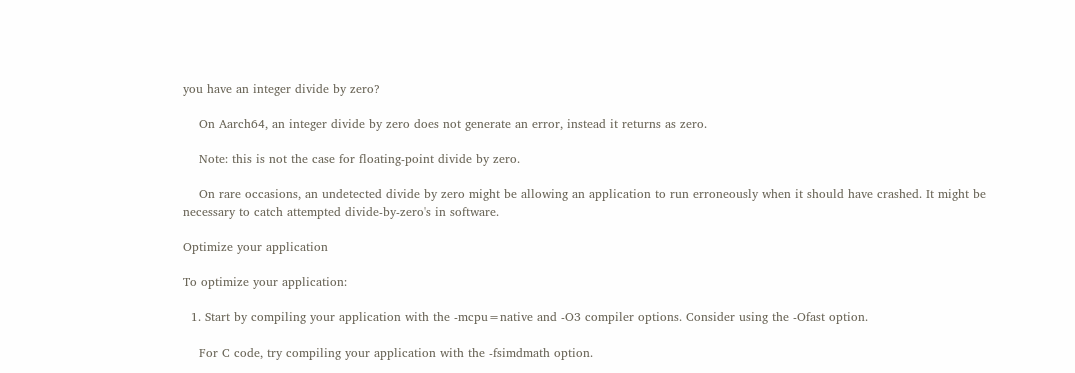you have an integer divide by zero?

    On Aarch64, an integer divide by zero does not generate an error, instead it returns as zero.

    Note: this is not the case for floating-point divide by zero.

    On rare occasions, an undetected divide by zero might be allowing an application to run erroneously when it should have crashed. It might be necessary to catch attempted divide-by-zero's in software.

Optimize your application

To optimize your application:

  1. Start by compiling your application with the -mcpu=native and -O3 compiler options. Consider using the -Ofast option.

    For C code, try compiling your application with the -fsimdmath option.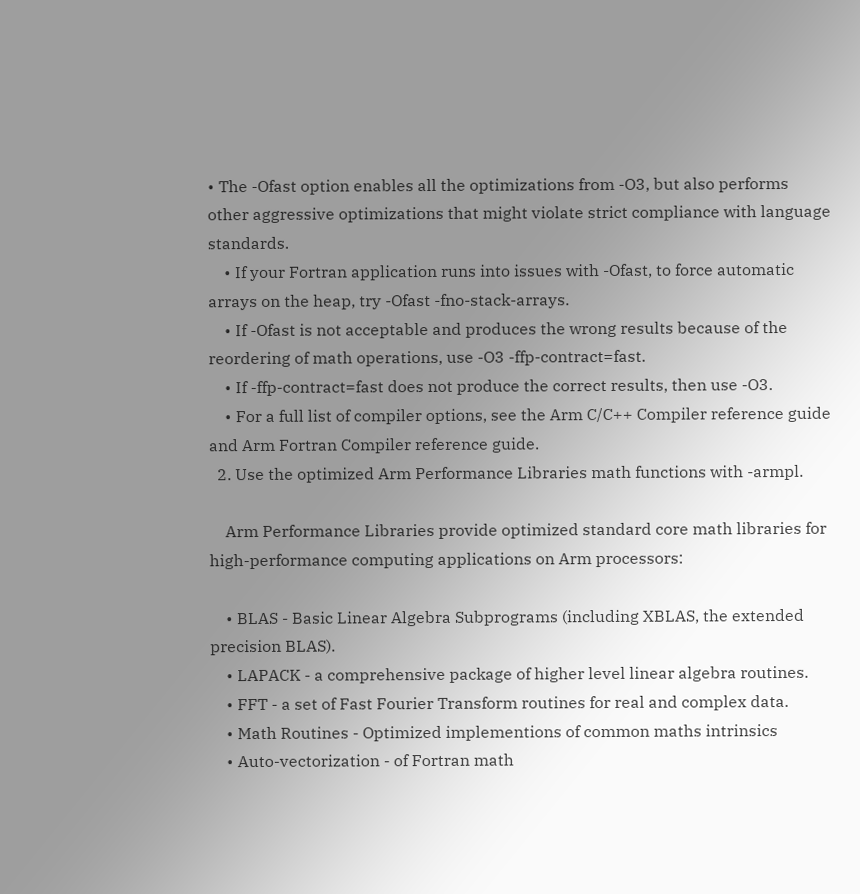• The -Ofast option enables all the optimizations from -O3, but also performs other aggressive optimizations that might violate strict compliance with language standards.
    • If your Fortran application runs into issues with -Ofast, to force automatic arrays on the heap, try -Ofast -fno-stack-arrays.
    • If -Ofast is not acceptable and produces the wrong results because of the reordering of math operations, use -O3 -ffp-contract=fast.
    • If -ffp-contract=fast does not produce the correct results, then use -O3.
    • For a full list of compiler options, see the Arm C/C++ Compiler reference guide and Arm Fortran Compiler reference guide.
  2. Use the optimized Arm Performance Libraries math functions with -armpl.

    Arm Performance Libraries provide optimized standard core math libraries for high-performance computing applications on Arm processors:

    • BLAS - Basic Linear Algebra Subprograms (including XBLAS, the extended precision BLAS).
    • LAPACK - a comprehensive package of higher level linear algebra routines.
    • FFT - a set of Fast Fourier Transform routines for real and complex data.
    • Math Routines - Optimized implementions of common maths intrinsics
    • Auto-vectorization - of Fortran math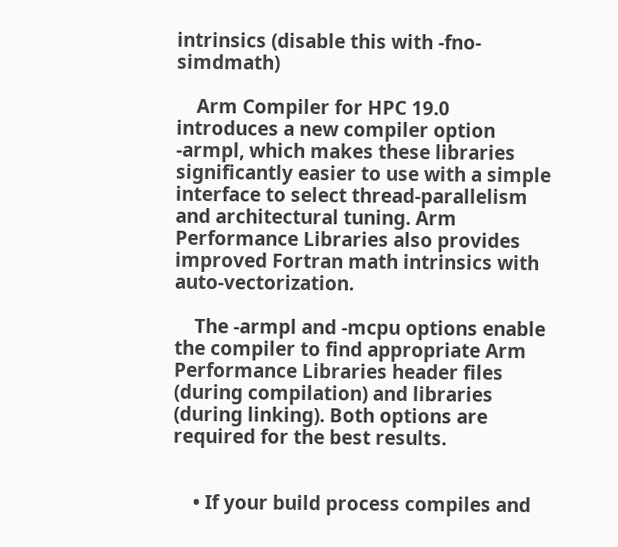intrinsics (disable this with -fno-simdmath)

    Arm Compiler for HPC 19.0 introduces a new compiler option -armpl, which makes these libraries significantly easier to use with a simple interface to select thread-parallelism and architectural tuning. Arm Performance Libraries also provides improved Fortran math intrinsics with auto-vectorization.

    The -armpl and -mcpu options enable the compiler to find appropriate Arm Performance Libraries header files (during compilation) and libraries (during linking). Both options are required for the best results.


    • If your build process compiles and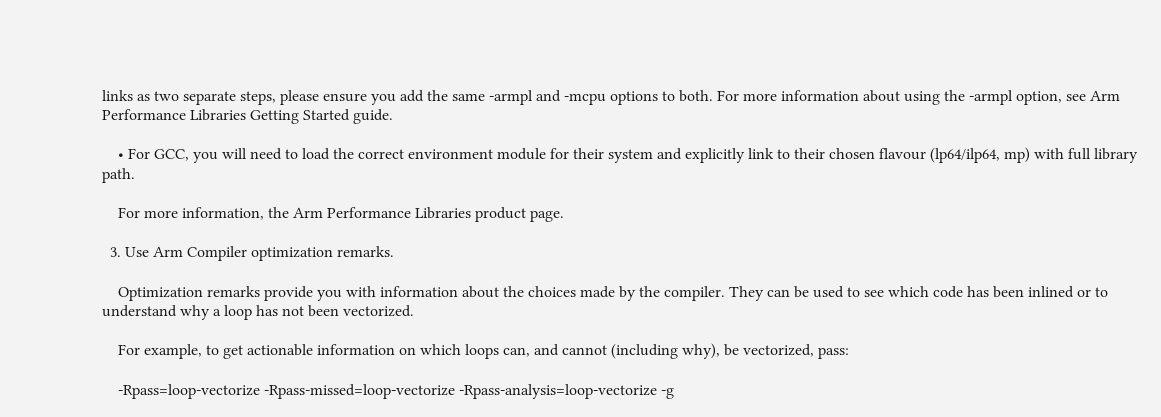links as two separate steps, please ensure you add the same -armpl and -mcpu options to both. For more information about using the -armpl option, see Arm Performance Libraries Getting Started guide.

    • For GCC, you will need to load the correct environment module for their system and explicitly link to their chosen flavour (lp64/ilp64, mp) with full library path.

    For more information, the Arm Performance Libraries product page.

  3. Use Arm Compiler optimization remarks.

    Optimization remarks provide you with information about the choices made by the compiler. They can be used to see which code has been inlined or to understand why a loop has not been vectorized.

    For example, to get actionable information on which loops can, and cannot (including why), be vectorized, pass:

    -Rpass=loop-vectorize -Rpass-missed=loop-vectorize -Rpass-analysis=loop-vectorize -g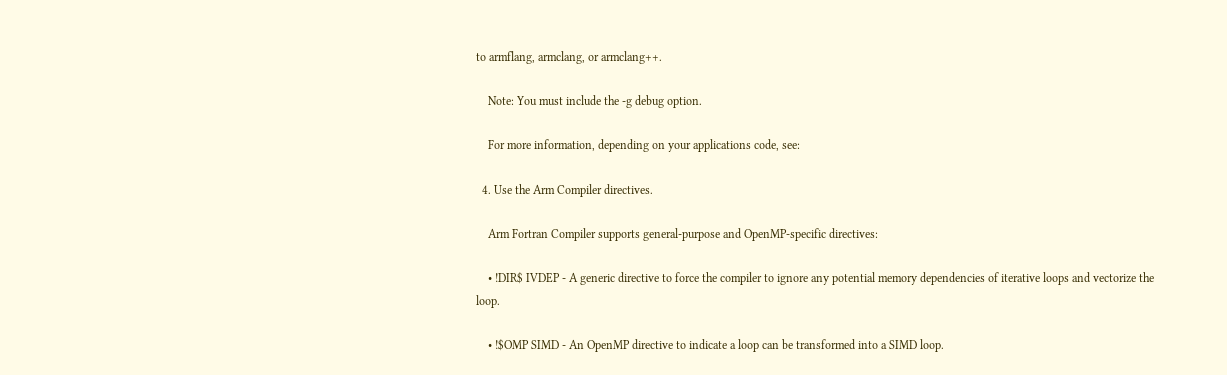to armflang, armclang, or armclang++.

    Note: You must include the -g debug option.

    For more information, depending on your applications code, see:

  4. Use the Arm Compiler directives.

    Arm Fortran Compiler supports general-purpose and OpenMP-specific directives:

    • !DIR$ IVDEP - A generic directive to force the compiler to ignore any potential memory dependencies of iterative loops and vectorize the loop.

    • !$OMP SIMD - An OpenMP directive to indicate a loop can be transformed into a SIMD loop.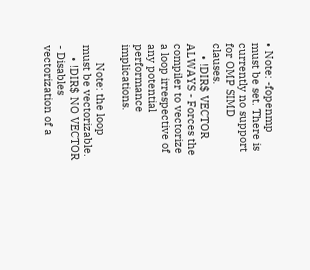• Note: -fopenmp must be set. There is currently no support for OMP SIMD clauses.
    • !DIR$ VECTOR ALWAYS - Forces the compiler to vectorize a loop irrespective of any potential performance implications.

      Note: the loop must be vectorizable.
    • !DIR$ NO VECTOR - Disables vectorization of a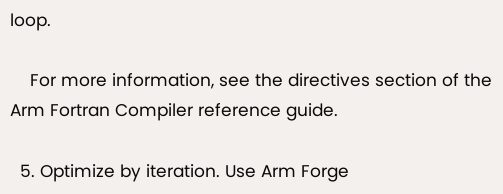loop.

    For more information, see the directives section of the Arm Fortran Compiler reference guide.

  5. Optimize by iteration. Use Arm Forge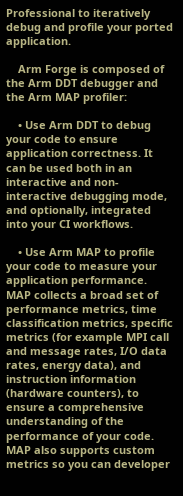Professional to iteratively debug and profile your ported application.

    Arm Forge is composed of the Arm DDT debugger and the Arm MAP profiler:

    • Use Arm DDT to debug your code to ensure application correctness. It can be used both in an interactive and non-interactive debugging mode, and optionally, integrated into your CI workflows.

    • Use Arm MAP to profile your code to measure your application performance. MAP collects a broad set of performance metrics, time classification metrics, specific metrics (for example MPI call and message rates, I/O data rates, energy data), and instruction information (hardware counters), to ensure a comprehensive understanding of the performance of your code. MAP also supports custom metrics so you can developer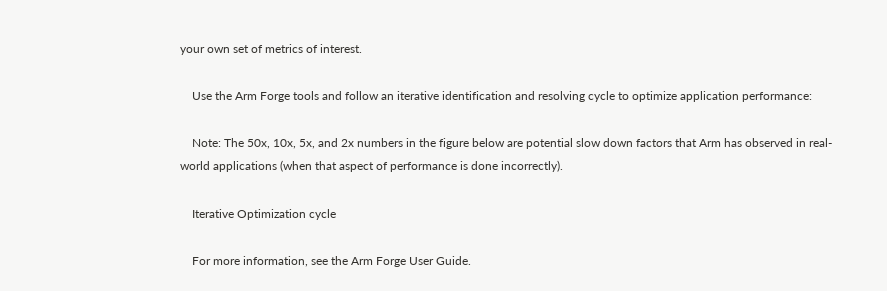your own set of metrics of interest.

    Use the Arm Forge tools and follow an iterative identification and resolving cycle to optimize application performance:

    Note: The 50x, 10x, 5x, and 2x numbers in the figure below are potential slow down factors that Arm has observed in real-world applications (when that aspect of performance is done incorrectly).

    Iterative Optimization cycle

    For more information, see the Arm Forge User Guide.